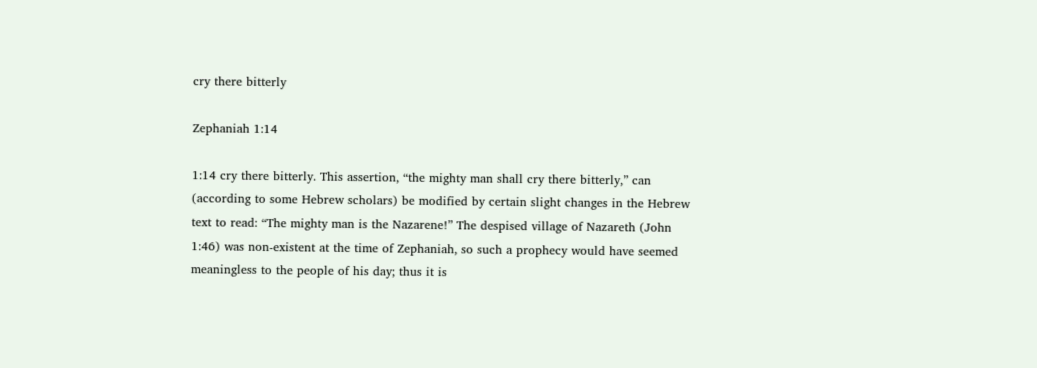cry there bitterly

Zephaniah 1:14

1:14 cry there bitterly. This assertion, “the mighty man shall cry there bitterly,” can (according to some Hebrew scholars) be modified by certain slight changes in the Hebrew text to read: “The mighty man is the Nazarene!” The despised village of Nazareth (John 1:46) was non-existent at the time of Zephaniah, so such a prophecy would have seemed meaningless to the people of his day; thus it is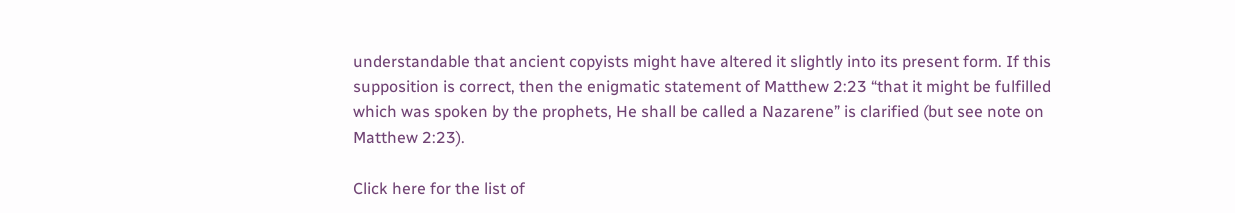understandable that ancient copyists might have altered it slightly into its present form. If this supposition is correct, then the enigmatic statement of Matthew 2:23 “that it might be fulfilled which was spoken by the prophets, He shall be called a Nazarene” is clarified (but see note on Matthew 2:23).

Click here for the list of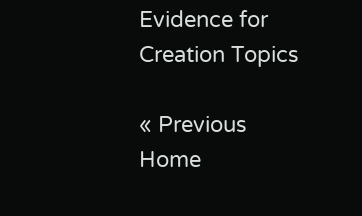Evidence for Creation Topics

« Previous                Home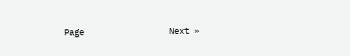Page                 Next »